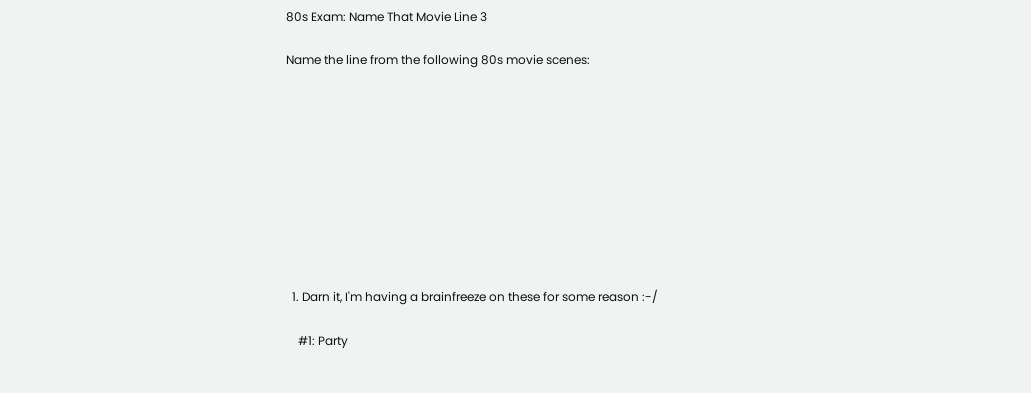80s Exam: Name That Movie Line 3

Name the line from the following 80s movie scenes:










  1. Darn it, I'm having a brainfreeze on these for some reason :-/

    #1: Party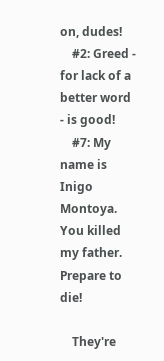on, dudes!
    #2: Greed - for lack of a better word - is good!
    #7: My name is Inigo Montoya. You killed my father. Prepare to die!

    They're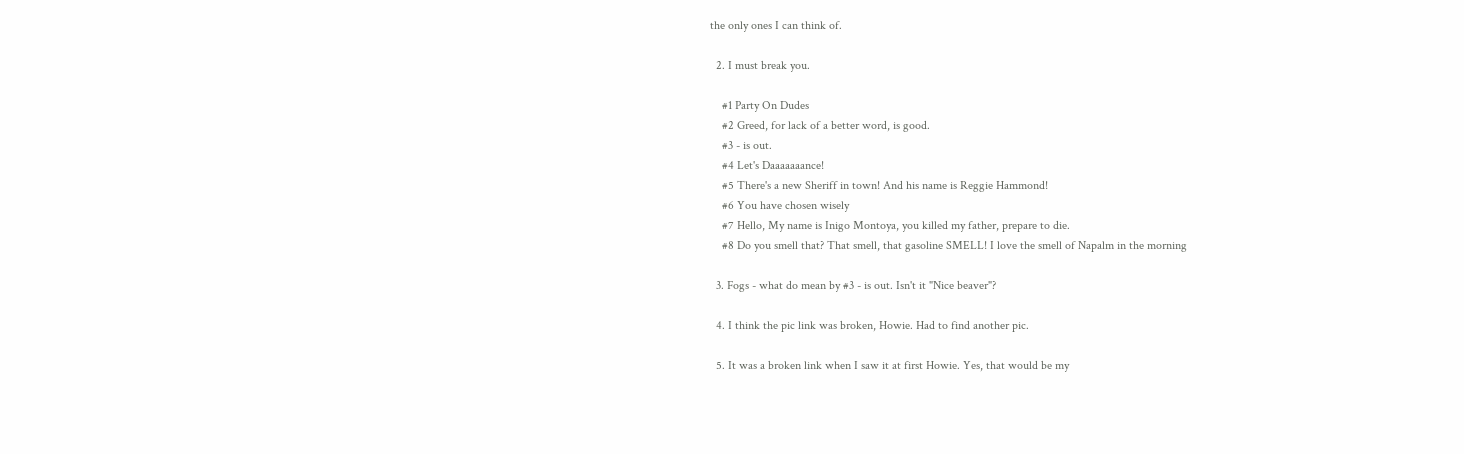the only ones I can think of.

  2. I must break you.

    #1 Party On Dudes
    #2 Greed, for lack of a better word, is good.
    #3 - is out.
    #4 Let's Daaaaaaance!
    #5 There's a new Sheriff in town! And his name is Reggie Hammond!
    #6 You have chosen wisely
    #7 Hello, My name is Inigo Montoya, you killed my father, prepare to die.
    #8 Do you smell that? That smell, that gasoline SMELL! I love the smell of Napalm in the morning

  3. Fogs - what do mean by #3 - is out. Isn't it "Nice beaver"?

  4. I think the pic link was broken, Howie. Had to find another pic.

  5. It was a broken link when I saw it at first Howie. Yes, that would be my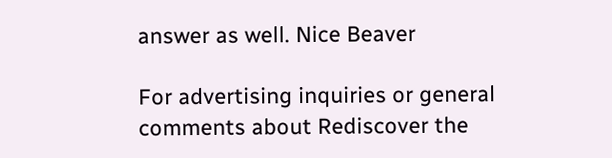answer as well. Nice Beaver

For advertising inquiries or general comments about Rediscover the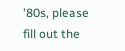'80s, please fill out the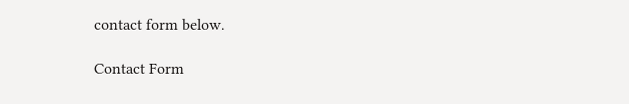contact form below.

Contact Form